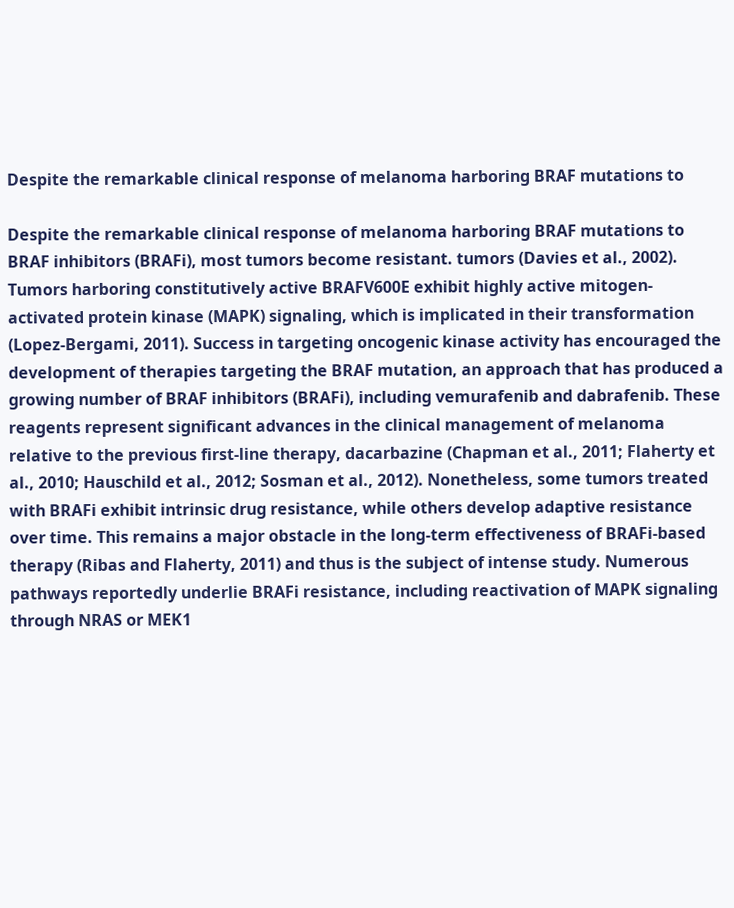Despite the remarkable clinical response of melanoma harboring BRAF mutations to

Despite the remarkable clinical response of melanoma harboring BRAF mutations to BRAF inhibitors (BRAFi), most tumors become resistant. tumors (Davies et al., 2002). Tumors harboring constitutively active BRAFV600E exhibit highly active mitogen-activated protein kinase (MAPK) signaling, which is implicated in their transformation (Lopez-Bergami, 2011). Success in targeting oncogenic kinase activity has encouraged the development of therapies targeting the BRAF mutation, an approach that has produced a growing number of BRAF inhibitors (BRAFi), including vemurafenib and dabrafenib. These reagents represent significant advances in the clinical management of melanoma relative to the previous first-line therapy, dacarbazine (Chapman et al., 2011; Flaherty et al., 2010; Hauschild et al., 2012; Sosman et al., 2012). Nonetheless, some tumors treated with BRAFi exhibit intrinsic drug resistance, while others develop adaptive resistance over time. This remains a major obstacle in the long-term effectiveness of BRAFi-based therapy (Ribas and Flaherty, 2011) and thus is the subject of intense study. Numerous pathways reportedly underlie BRAFi resistance, including reactivation of MAPK signaling through NRAS or MEK1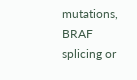mutations, BRAF splicing or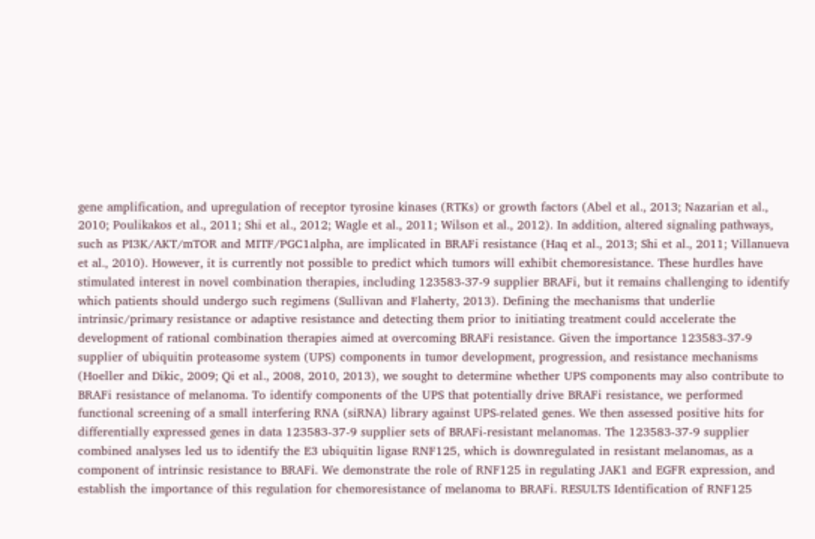gene amplification, and upregulation of receptor tyrosine kinases (RTKs) or growth factors (Abel et al., 2013; Nazarian et al., 2010; Poulikakos et al., 2011; Shi et al., 2012; Wagle et al., 2011; Wilson et al., 2012). In addition, altered signaling pathways, such as PI3K/AKT/mTOR and MITF/PGC1alpha, are implicated in BRAFi resistance (Haq et al., 2013; Shi et al., 2011; Villanueva et al., 2010). However, it is currently not possible to predict which tumors will exhibit chemoresistance. These hurdles have stimulated interest in novel combination therapies, including 123583-37-9 supplier BRAFi, but it remains challenging to identify which patients should undergo such regimens (Sullivan and Flaherty, 2013). Defining the mechanisms that underlie intrinsic/primary resistance or adaptive resistance and detecting them prior to initiating treatment could accelerate the development of rational combination therapies aimed at overcoming BRAFi resistance. Given the importance 123583-37-9 supplier of ubiquitin proteasome system (UPS) components in tumor development, progression, and resistance mechanisms (Hoeller and Dikic, 2009; Qi et al., 2008, 2010, 2013), we sought to determine whether UPS components may also contribute to BRAFi resistance of melanoma. To identify components of the UPS that potentially drive BRAFi resistance, we performed functional screening of a small interfering RNA (siRNA) library against UPS-related genes. We then assessed positive hits for differentially expressed genes in data 123583-37-9 supplier sets of BRAFi-resistant melanomas. The 123583-37-9 supplier combined analyses led us to identify the E3 ubiquitin ligase RNF125, which is downregulated in resistant melanomas, as a component of intrinsic resistance to BRAFi. We demonstrate the role of RNF125 in regulating JAK1 and EGFR expression, and establish the importance of this regulation for chemoresistance of melanoma to BRAFi. RESULTS Identification of RNF125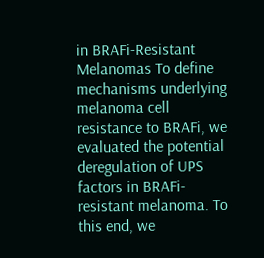in BRAFi-Resistant Melanomas To define mechanisms underlying melanoma cell resistance to BRAFi, we evaluated the potential deregulation of UPS factors in BRAFi-resistant melanoma. To this end, we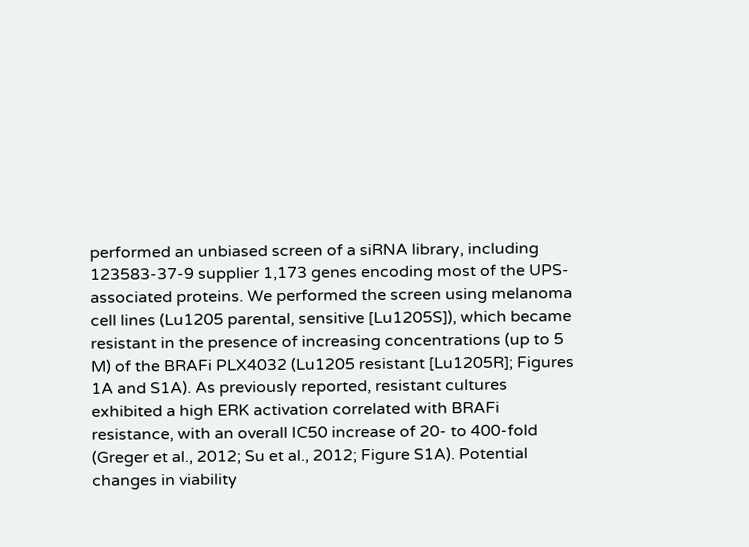performed an unbiased screen of a siRNA library, including 123583-37-9 supplier 1,173 genes encoding most of the UPS-associated proteins. We performed the screen using melanoma cell lines (Lu1205 parental, sensitive [Lu1205S]), which became resistant in the presence of increasing concentrations (up to 5 M) of the BRAFi PLX4032 (Lu1205 resistant [Lu1205R]; Figures 1A and S1A). As previously reported, resistant cultures exhibited a high ERK activation correlated with BRAFi resistance, with an overall IC50 increase of 20- to 400-fold (Greger et al., 2012; Su et al., 2012; Figure S1A). Potential changes in viability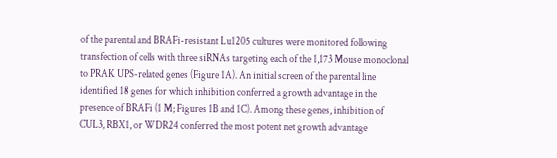of the parental and BRAFi-resistant Lu1205 cultures were monitored following transfection of cells with three siRNAs targeting each of the 1,173 Mouse monoclonal to PRAK UPS-related genes (Figure 1A). An initial screen of the parental line identified 18 genes for which inhibition conferred a growth advantage in the presence of BRAFi (1 M; Figures 1B and 1C). Among these genes, inhibition of CUL3, RBX1, or WDR24 conferred the most potent net growth advantage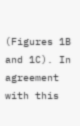(Figures 1B and 1C). In agreement with this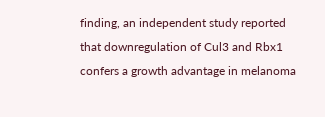finding, an independent study reported that downregulation of Cul3 and Rbx1 confers a growth advantage in melanoma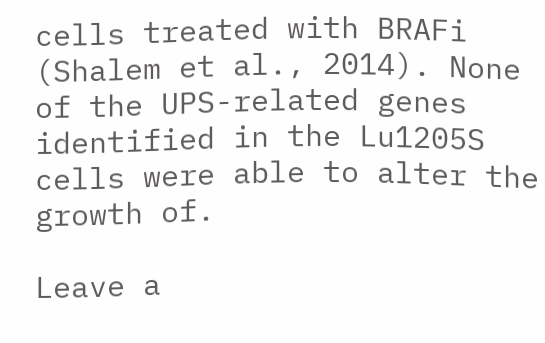cells treated with BRAFi (Shalem et al., 2014). None of the UPS-related genes identified in the Lu1205S cells were able to alter the growth of.

Leave a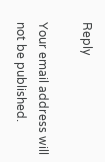Reply

Your email address will not be published.